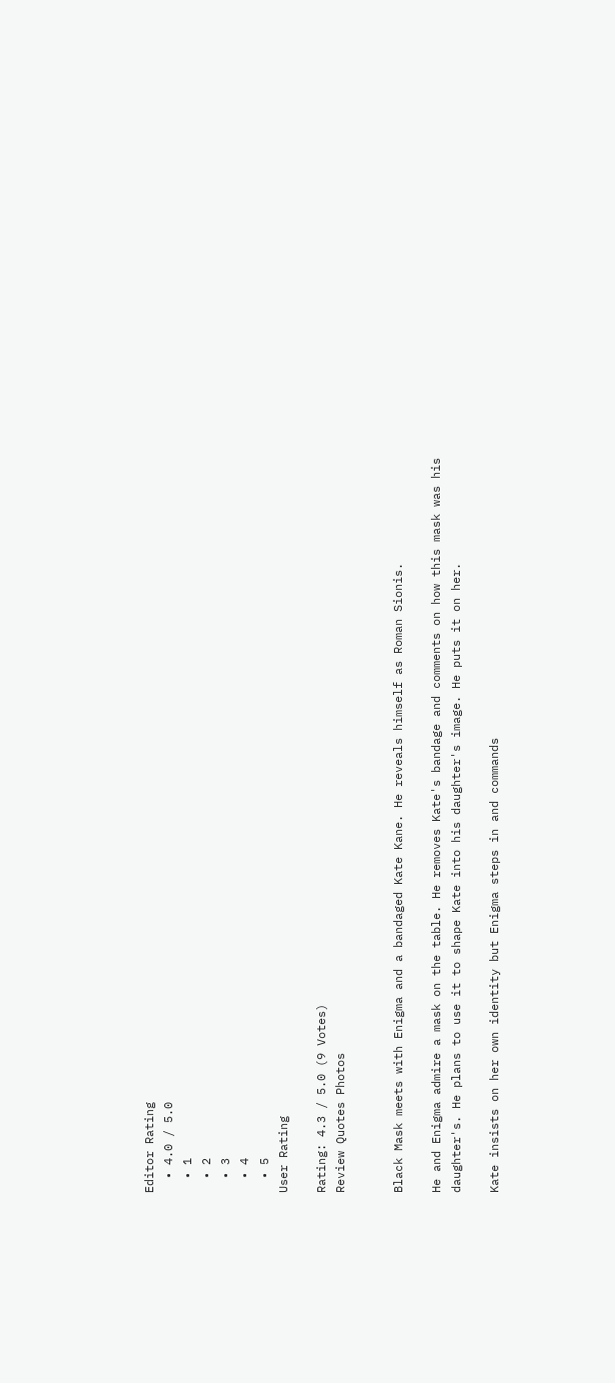Editor Rating
  • 4.0 / 5.0
  • 1
  • 2
  • 3
  • 4
  • 5
User Rating

Rating: 4.3 / 5.0 (9 Votes)
Review Quotes Photos


Black Mask meets with Enigma and a bandaged Kate Kane. He reveals himself as Roman Sionis.

He and Enigma admire a mask on the table. He removes Kate's bandage and comments on how this mask was his daughter's. He plans to use it to shape Kate into his daughter's image. He puts it on her.

Kate insists on her own identity but Enigma steps in and commands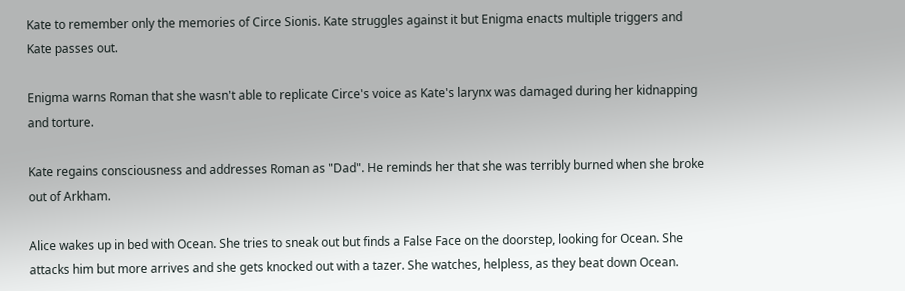Kate to remember only the memories of Circe Sionis. Kate struggles against it but Enigma enacts multiple triggers and Kate passes out.

Enigma warns Roman that she wasn't able to replicate Circe's voice as Kate's larynx was damaged during her kidnapping and torture.

Kate regains consciousness and addresses Roman as "Dad". He reminds her that she was terribly burned when she broke out of Arkham.

Alice wakes up in bed with Ocean. She tries to sneak out but finds a False Face on the doorstep, looking for Ocean. She attacks him but more arrives and she gets knocked out with a tazer. She watches, helpless, as they beat down Ocean.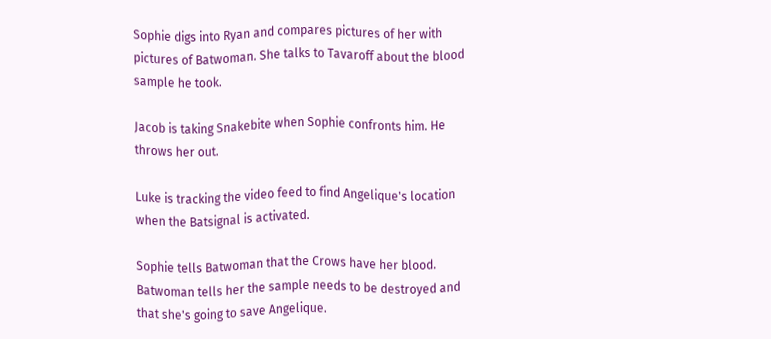Sophie digs into Ryan and compares pictures of her with pictures of Batwoman. She talks to Tavaroff about the blood sample he took.

Jacob is taking Snakebite when Sophie confronts him. He throws her out.

Luke is tracking the video feed to find Angelique's location when the Batsignal is activated.

Sophie tells Batwoman that the Crows have her blood. Batwoman tells her the sample needs to be destroyed and that she's going to save Angelique.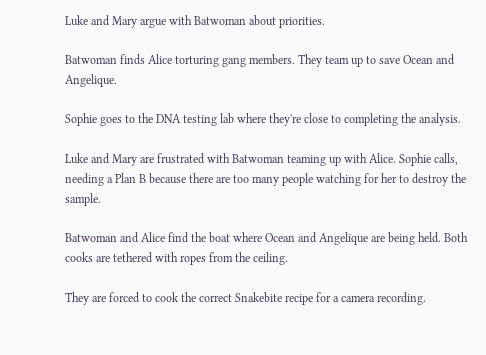Luke and Mary argue with Batwoman about priorities.

Batwoman finds Alice torturing gang members. They team up to save Ocean and Angelique.

Sophie goes to the DNA testing lab where they're close to completing the analysis.

Luke and Mary are frustrated with Batwoman teaming up with Alice. Sophie calls, needing a Plan B because there are too many people watching for her to destroy the sample.

Batwoman and Alice find the boat where Ocean and Angelique are being held. Both cooks are tethered with ropes from the ceiling.

They are forced to cook the correct Snakebite recipe for a camera recording.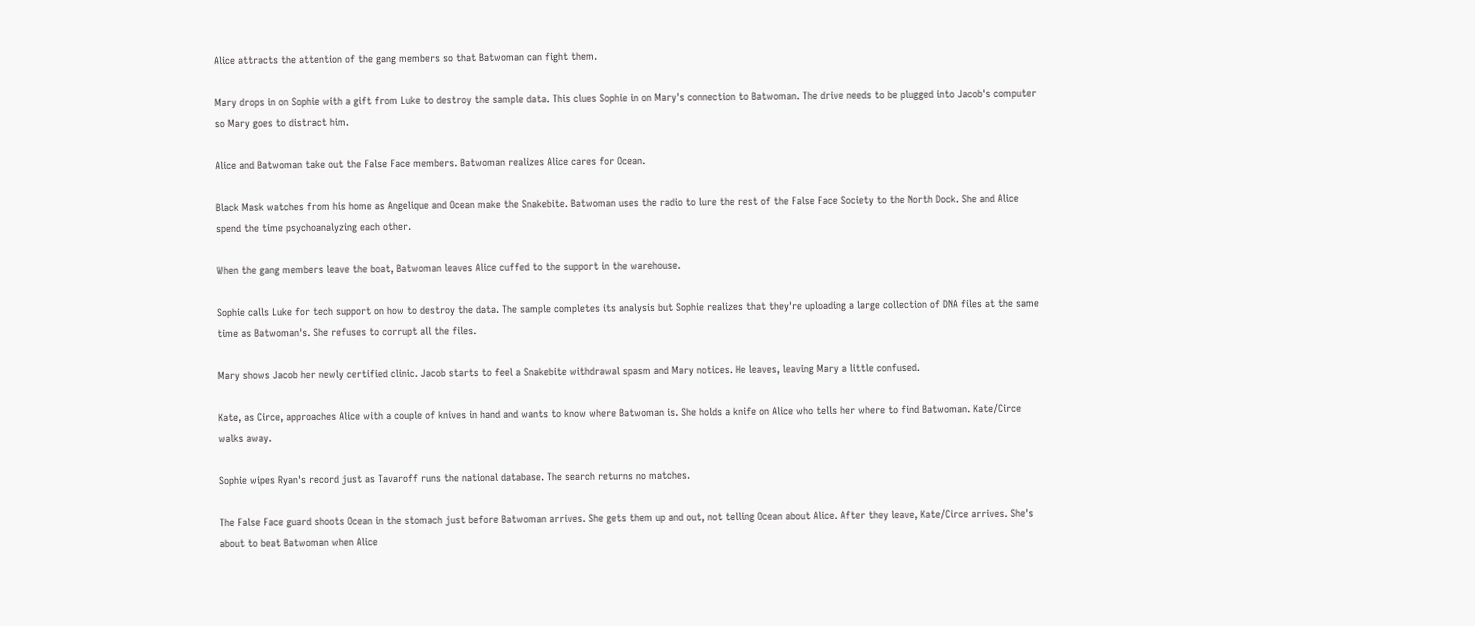Alice attracts the attention of the gang members so that Batwoman can fight them.

Mary drops in on Sophie with a gift from Luke to destroy the sample data. This clues Sophie in on Mary's connection to Batwoman. The drive needs to be plugged into Jacob's computer so Mary goes to distract him.

Alice and Batwoman take out the False Face members. Batwoman realizes Alice cares for Ocean.

Black Mask watches from his home as Angelique and Ocean make the Snakebite. Batwoman uses the radio to lure the rest of the False Face Society to the North Dock. She and Alice spend the time psychoanalyzing each other.

When the gang members leave the boat, Batwoman leaves Alice cuffed to the support in the warehouse.

Sophie calls Luke for tech support on how to destroy the data. The sample completes its analysis but Sophie realizes that they're uploading a large collection of DNA files at the same time as Batwoman's. She refuses to corrupt all the files.

Mary shows Jacob her newly certified clinic. Jacob starts to feel a Snakebite withdrawal spasm and Mary notices. He leaves, leaving Mary a little confused.

Kate, as Circe, approaches Alice with a couple of knives in hand and wants to know where Batwoman is. She holds a knife on Alice who tells her where to find Batwoman. Kate/Circe walks away.

Sophie wipes Ryan's record just as Tavaroff runs the national database. The search returns no matches.

The False Face guard shoots Ocean in the stomach just before Batwoman arrives. She gets them up and out, not telling Ocean about Alice. After they leave, Kate/Circe arrives. She's about to beat Batwoman when Alice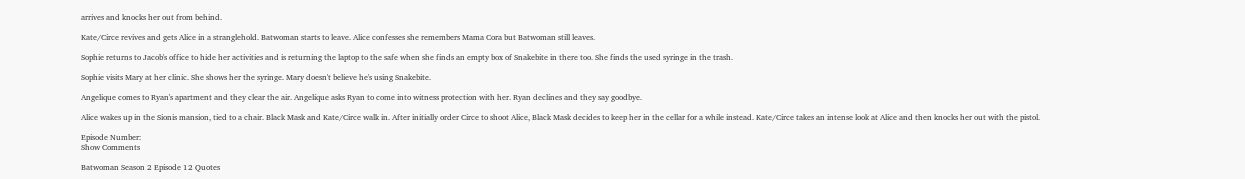arrives and knocks her out from behind.

Kate/Circe revives and gets Alice in a stranglehold. Batwoman starts to leave. Alice confesses she remembers Mama Cora but Batwoman still leaves.

Sophie returns to Jacob's office to hide her activities and is returning the laptop to the safe when she finds an empty box of Snakebite in there too. She finds the used syringe in the trash.

Sophie visits Mary at her clinic. She shows her the syringe. Mary doesn't believe he's using Snakebite.

Angelique comes to Ryan's apartment and they clear the air. Angelique asks Ryan to come into witness protection with her. Ryan declines and they say goodbye.

Alice wakes up in the Sionis mansion, tied to a chair. Black Mask and Kate/Circe walk in. After initially order Circe to shoot Alice, Black Mask decides to keep her in the cellar for a while instead. Kate/Circe takes an intense look at Alice and then knocks her out with the pistol.

Episode Number:
Show Comments

Batwoman Season 2 Episode 12 Quotes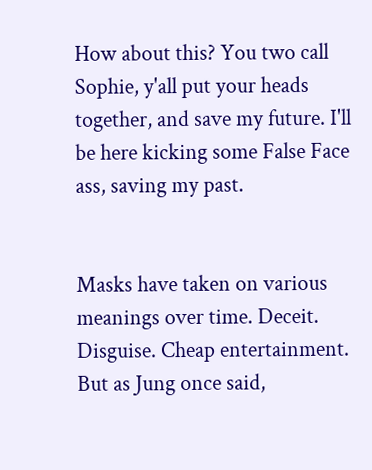How about this? You two call Sophie, y'all put your heads together, and save my future. I'll be here kicking some False Face ass, saving my past.


Masks have taken on various meanings over time. Deceit. Disguise. Cheap entertainment. But as Jung once said,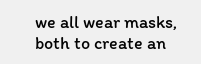we all wear masks, both to create an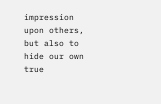impression upon others, but also to hide our own true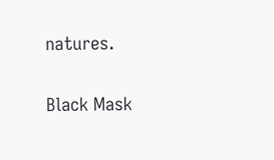natures.

Black Mask